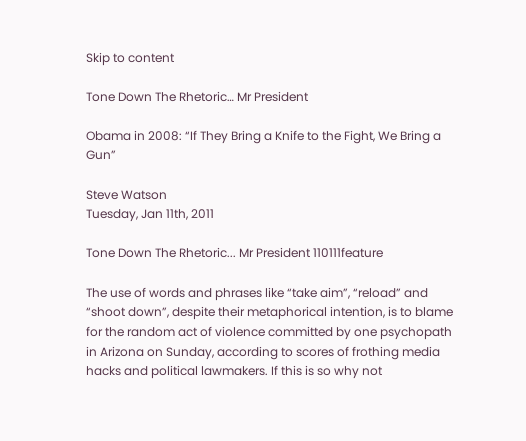Skip to content

Tone Down The Rhetoric… Mr President

Obama in 2008: “If They Bring a Knife to the Fight, We Bring a Gun”

Steve Watson
Tuesday, Jan 11th, 2011

Tone Down The Rhetoric... Mr President 110111feature

The use of words and phrases like “take aim”, “reload” and “shoot down”, despite their metaphorical intention, is to blame for the random act of violence committed by one psychopath in Arizona on Sunday, according to scores of frothing media hacks and political lawmakers. If this is so why not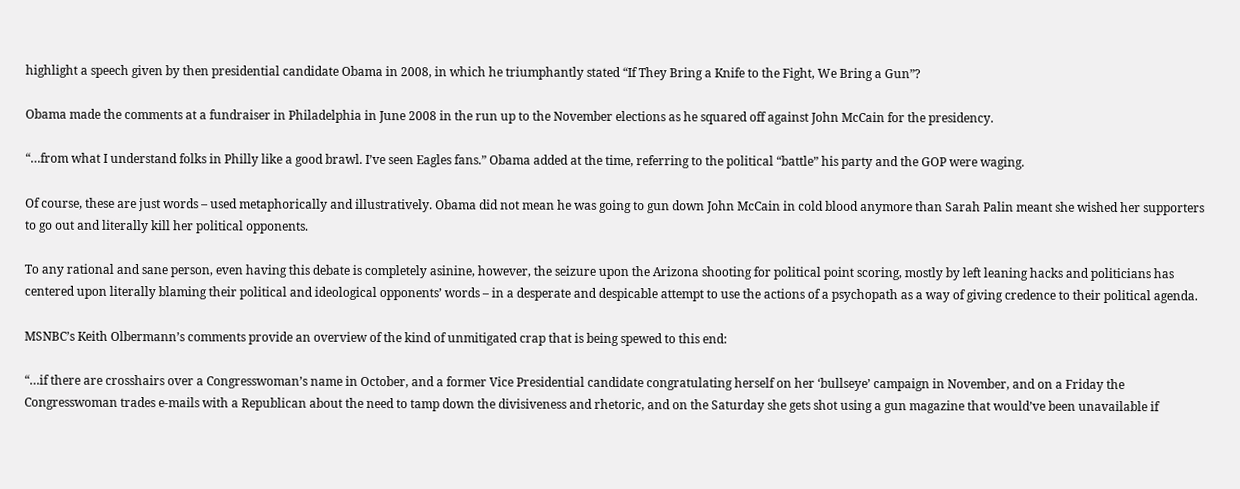highlight a speech given by then presidential candidate Obama in 2008, in which he triumphantly stated “If They Bring a Knife to the Fight, We Bring a Gun”?

Obama made the comments at a fundraiser in Philadelphia in June 2008 in the run up to the November elections as he squared off against John McCain for the presidency.

“…from what I understand folks in Philly like a good brawl. I’ve seen Eagles fans.” Obama added at the time, referring to the political “battle” his party and the GOP were waging.

Of course, these are just words – used metaphorically and illustratively. Obama did not mean he was going to gun down John McCain in cold blood anymore than Sarah Palin meant she wished her supporters to go out and literally kill her political opponents.

To any rational and sane person, even having this debate is completely asinine, however, the seizure upon the Arizona shooting for political point scoring, mostly by left leaning hacks and politicians has centered upon literally blaming their political and ideological opponents’ words – in a desperate and despicable attempt to use the actions of a psychopath as a way of giving credence to their political agenda.

MSNBC’s Keith Olbermann’s comments provide an overview of the kind of unmitigated crap that is being spewed to this end:

“…if there are crosshairs over a Congresswoman’s name in October, and a former Vice Presidential candidate congratulating herself on her ‘bullseye’ campaign in November, and on a Friday the Congresswoman trades e-mails with a Republican about the need to tamp down the divisiveness and rhetoric, and on the Saturday she gets shot using a gun magazine that would’ve been unavailable if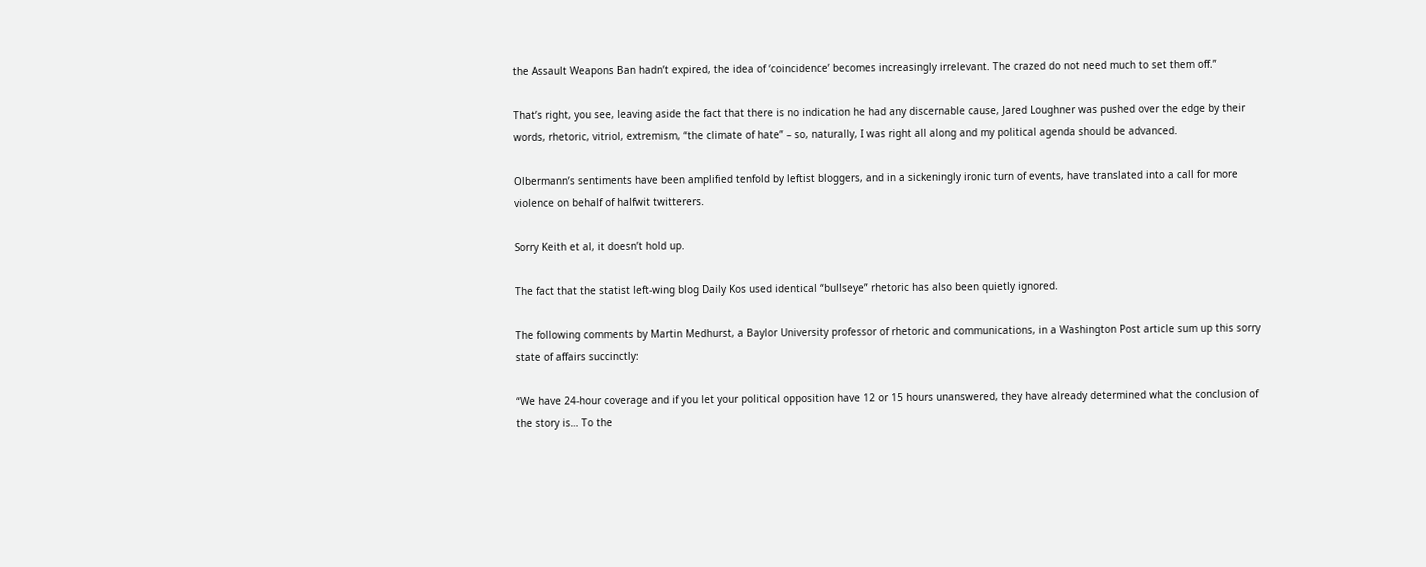the Assault Weapons Ban hadn’t expired, the idea of ‘coincidence’ becomes increasingly irrelevant. The crazed do not need much to set them off.”

That’s right, you see, leaving aside the fact that there is no indication he had any discernable cause, Jared Loughner was pushed over the edge by their words, rhetoric, vitriol, extremism, “the climate of hate” – so, naturally, I was right all along and my political agenda should be advanced.

Olbermann’s sentiments have been amplified tenfold by leftist bloggers, and in a sickeningly ironic turn of events, have translated into a call for more violence on behalf of halfwit twitterers.

Sorry Keith et al, it doesn’t hold up.

The fact that the statist left-wing blog Daily Kos used identical “bullseye” rhetoric has also been quietly ignored.

The following comments by Martin Medhurst, a Baylor University professor of rhetoric and communications, in a Washington Post article sum up this sorry state of affairs succinctly:

“We have 24-hour coverage and if you let your political opposition have 12 or 15 hours unanswered, they have already determined what the conclusion of the story is… To the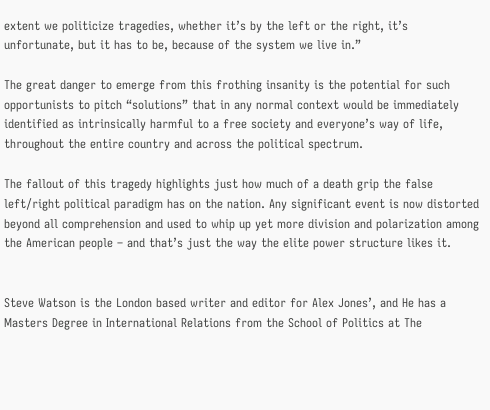extent we politicize tragedies, whether it’s by the left or the right, it’s unfortunate, but it has to be, because of the system we live in.”

The great danger to emerge from this frothing insanity is the potential for such opportunists to pitch “solutions” that in any normal context would be immediately identified as intrinsically harmful to a free society and everyone’s way of life, throughout the entire country and across the political spectrum.

The fallout of this tragedy highlights just how much of a death grip the false left/right political paradigm has on the nation. Any significant event is now distorted beyond all comprehension and used to whip up yet more division and polarization among the American people – and that’s just the way the elite power structure likes it.


Steve Watson is the London based writer and editor for Alex Jones’, and He has a Masters Degree in International Relations from the School of Politics at The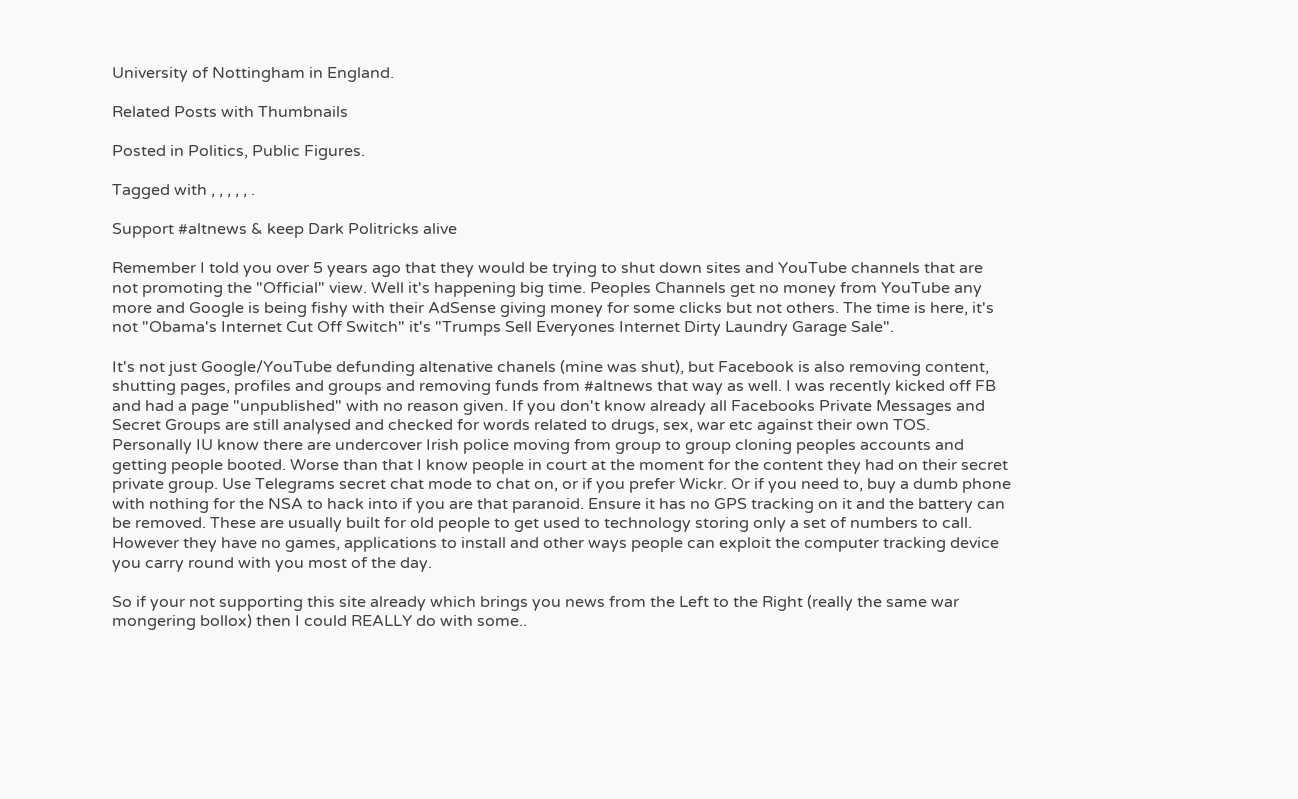University of Nottingham in England.

Related Posts with Thumbnails

Posted in Politics, Public Figures.

Tagged with , , , , , .

Support #altnews & keep Dark Politricks alive

Remember I told you over 5 years ago that they would be trying to shut down sites and YouTube channels that are not promoting the "Official" view. Well it's happening big time. Peoples Channels get no money from YouTube any more and Google is being fishy with their AdSense giving money for some clicks but not others. The time is here, it's not "Obama's Internet Cut Off Switch" it's "Trumps Sell Everyones Internet Dirty Laundry Garage Sale".

It's not just Google/YouTube defunding altenative chanels (mine was shut), but Facebook is also removing content, shutting pages, profiles and groups and removing funds from #altnews that way as well. I was recently kicked off FB and had a page "unpublished" with no reason given. If you don't know already all Facebooks Private Messages and Secret Groups are still analysed and checked for words related to drugs, sex, war etc against their own TOS. Personally IU know there are undercover Irish police moving from group to group cloning peoples accounts and getting people booted. Worse than that I know people in court at the moment for the content they had on their secret private group. Use Telegrams secret chat mode to chat on, or if you prefer Wickr. Or if you need to, buy a dumb phone with nothing for the NSA to hack into if you are that paranoid. Ensure it has no GPS tracking on it and the battery can be removed. These are usually built for old people to get used to technology storing only a set of numbers to call. However they have no games, applications to install and other ways people can exploit the computer tracking device you carry round with you most of the day.

So if your not supporting this site already which brings you news from the Left to the Right (really the same war mongering bollox) then I could REALLY do with some..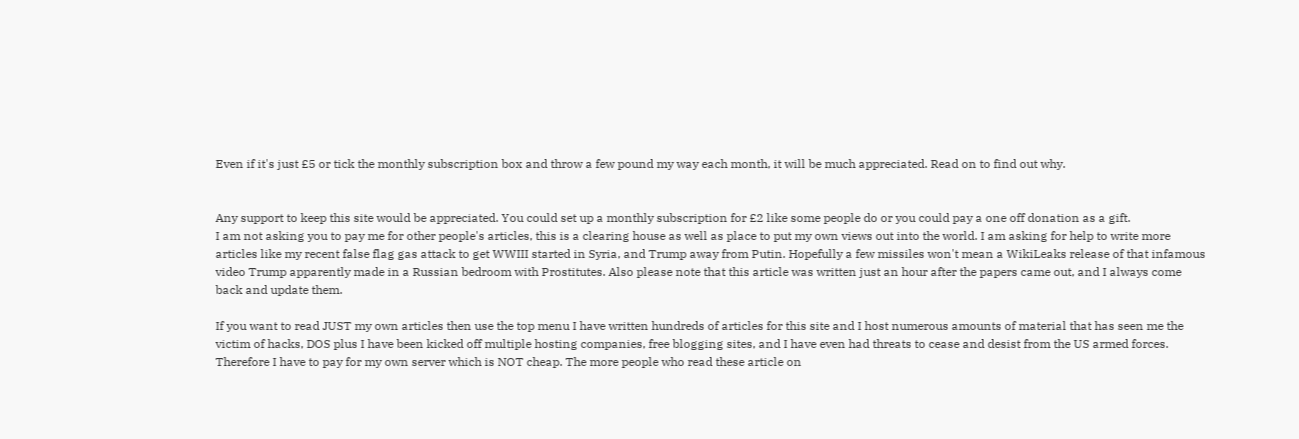Even if it's just £5 or tick the monthly subscription box and throw a few pound my way each month, it will be much appreciated. Read on to find out why.


Any support to keep this site would be appreciated. You could set up a monthly subscription for £2 like some people do or you could pay a one off donation as a gift.
I am not asking you to pay me for other people's articles, this is a clearing house as well as place to put my own views out into the world. I am asking for help to write more articles like my recent false flag gas attack to get WWIII started in Syria, and Trump away from Putin. Hopefully a few missiles won't mean a WikiLeaks release of that infamous video Trump apparently made in a Russian bedroom with Prostitutes. Also please note that this article was written just an hour after the papers came out, and I always come back and update them.

If you want to read JUST my own articles then use the top menu I have written hundreds of articles for this site and I host numerous amounts of material that has seen me the victim of hacks, DOS plus I have been kicked off multiple hosting companies, free blogging sites, and I have even had threats to cease and desist from the US armed forces. Therefore I have to pay for my own server which is NOT cheap. The more people who read these article on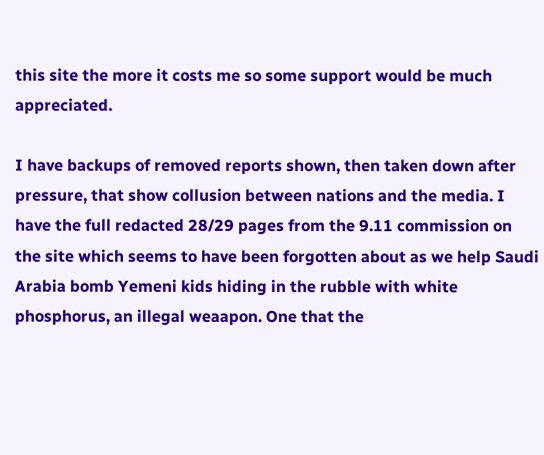this site the more it costs me so some support would be much appreciated.

I have backups of removed reports shown, then taken down after pressure, that show collusion between nations and the media. I have the full redacted 28/29 pages from the 9.11 commission on the site which seems to have been forgotten about as we help Saudi Arabia bomb Yemeni kids hiding in the rubble with white phosphorus, an illegal weaapon. One that the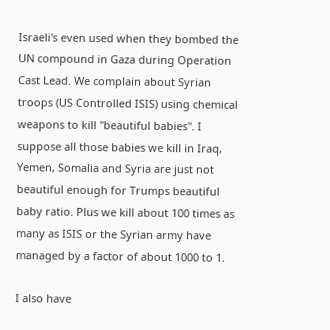Israeli's even used when they bombed the UN compound in Gaza during Operation Cast Lead. We complain about Syrian troops (US Controlled ISIS) using chemical weapons to kill "beautiful babies". I suppose all those babies we kill in Iraq, Yemen, Somalia and Syria are just not beautiful enough for Trumps beautiful baby ratio. Plus we kill about 100 times as many as ISIS or the Syrian army have managed by a factor of about 1000 to 1.

I also have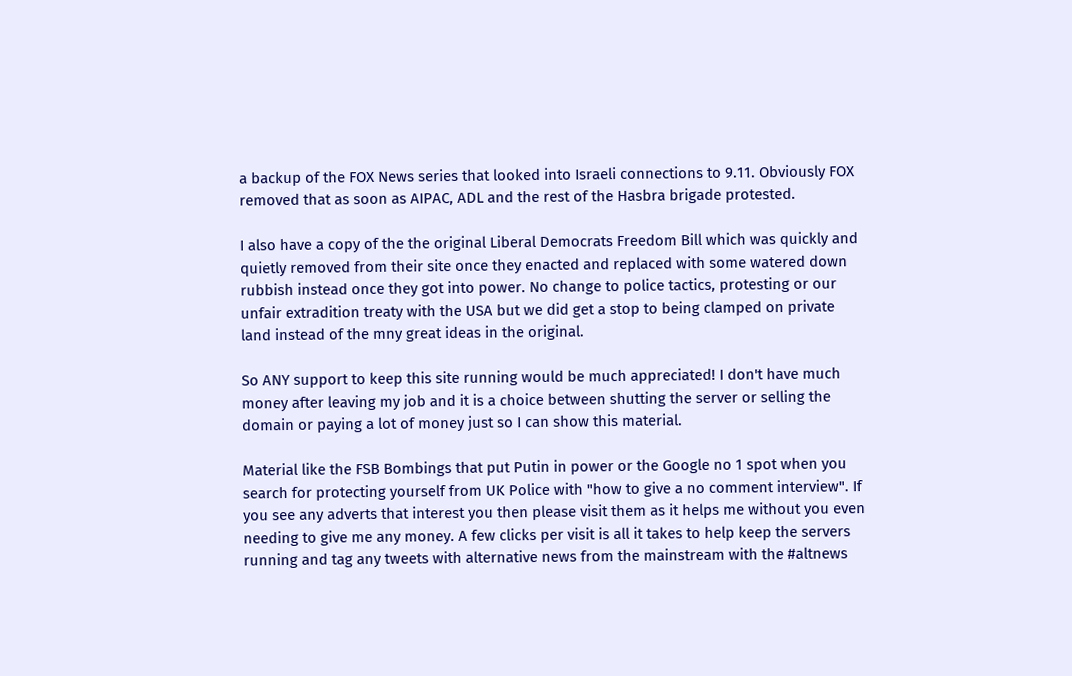a backup of the FOX News series that looked into Israeli connections to 9.11. Obviously FOX removed that as soon as AIPAC, ADL and the rest of the Hasbra brigade protested.

I also have a copy of the the original Liberal Democrats Freedom Bill which was quickly and quietly removed from their site once they enacted and replaced with some watered down rubbish instead once they got into power. No change to police tactics, protesting or our unfair extradition treaty with the USA but we did get a stop to being clamped on private land instead of the mny great ideas in the original.

So ANY support to keep this site running would be much appreciated! I don't have much money after leaving my job and it is a choice between shutting the server or selling the domain or paying a lot of money just so I can show this material.

Material like the FSB Bombings that put Putin in power or the Google no 1 spot when you search for protecting yourself from UK Police with "how to give a no comment interview". If you see any adverts that interest you then please visit them as it helps me without you even needing to give me any money. A few clicks per visit is all it takes to help keep the servers running and tag any tweets with alternative news from the mainstream with the #altnews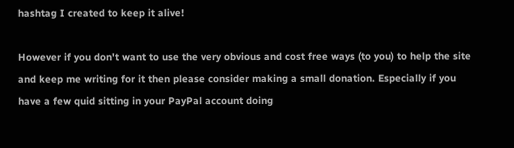hashtag I created to keep it alive!

However if you don't want to use the very obvious and cost free ways (to you) to help the site and keep me writing for it then please consider making a small donation. Especially if you have a few quid sitting in your PayPal account doing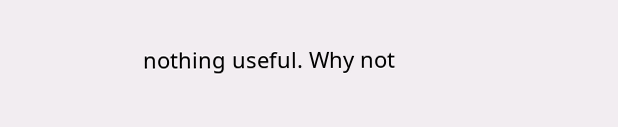nothing useful. Why not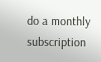do a monthly subscription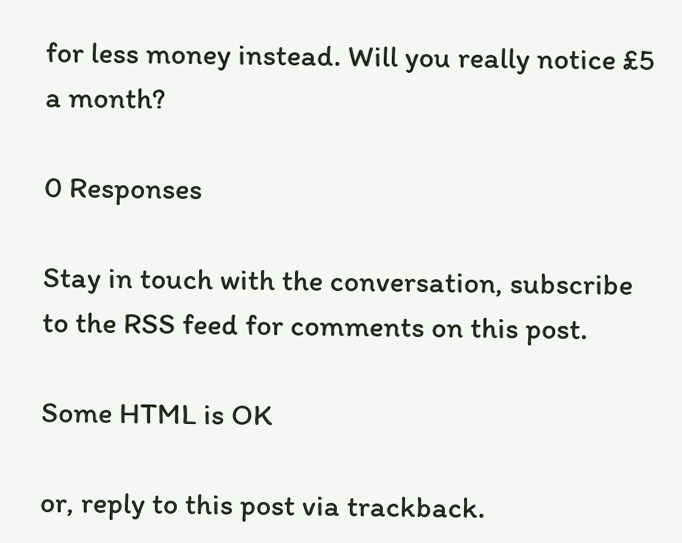for less money instead. Will you really notice £5 a month?

0 Responses

Stay in touch with the conversation, subscribe to the RSS feed for comments on this post.

Some HTML is OK

or, reply to this post via trackback.